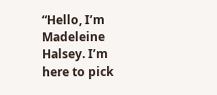“Hello, I’m Madeleine Halsey. I’m here to pick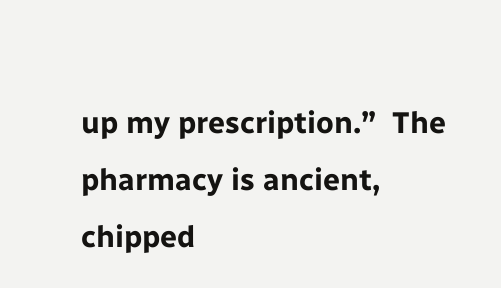up my prescription.”  The pharmacy is ancient, chipped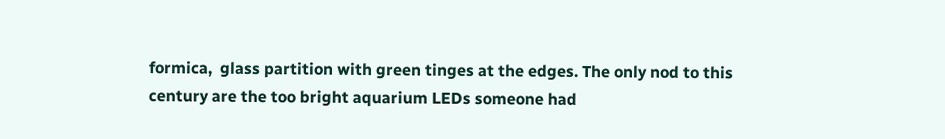formica,  glass partition with green tinges at the edges. The only nod to this century are the too bright aquarium LEDs someone had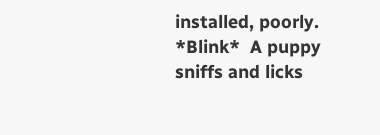installed, poorly. *Blink*  A puppy sniffs and licks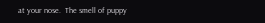at your nose.  The smell of puppy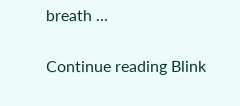breath …

Continue reading Blink